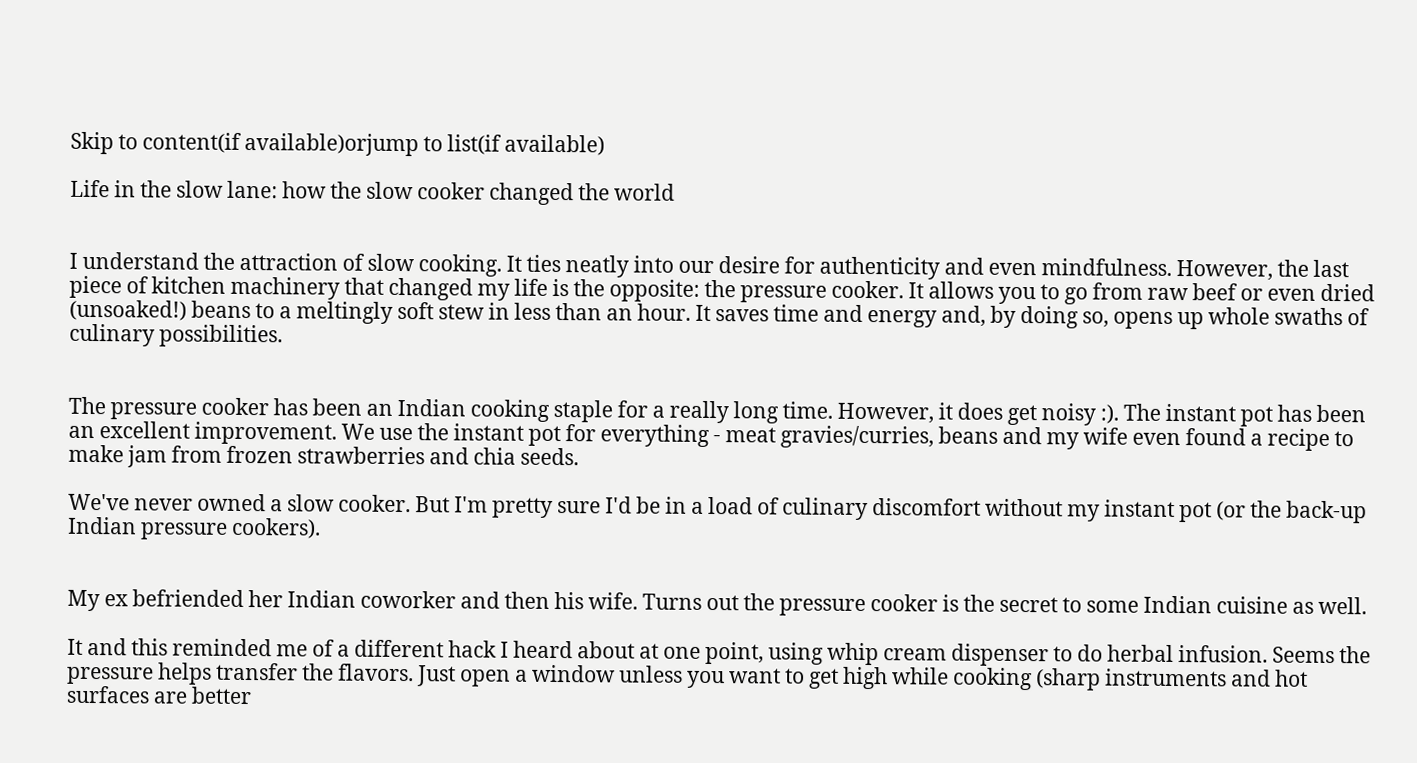Skip to content(if available)orjump to list(if available)

Life in the slow lane: how the slow cooker changed the world


I understand the attraction of slow cooking. It ties neatly into our desire for authenticity and even mindfulness. However, the last piece of kitchen machinery that changed my life is the opposite: the pressure cooker. It allows you to go from raw beef or even dried (unsoaked!) beans to a meltingly soft stew in less than an hour. It saves time and energy and, by doing so, opens up whole swaths of culinary possibilities.


The pressure cooker has been an Indian cooking staple for a really long time. However, it does get noisy :). The instant pot has been an excellent improvement. We use the instant pot for everything - meat gravies/curries, beans and my wife even found a recipe to make jam from frozen strawberries and chia seeds.

We've never owned a slow cooker. But I'm pretty sure I'd be in a load of culinary discomfort without my instant pot (or the back-up Indian pressure cookers).


My ex befriended her Indian coworker and then his wife. Turns out the pressure cooker is the secret to some Indian cuisine as well.

It and this reminded me of a different hack I heard about at one point, using whip cream dispenser to do herbal infusion. Seems the pressure helps transfer the flavors. Just open a window unless you want to get high while cooking (sharp instruments and hot surfaces are better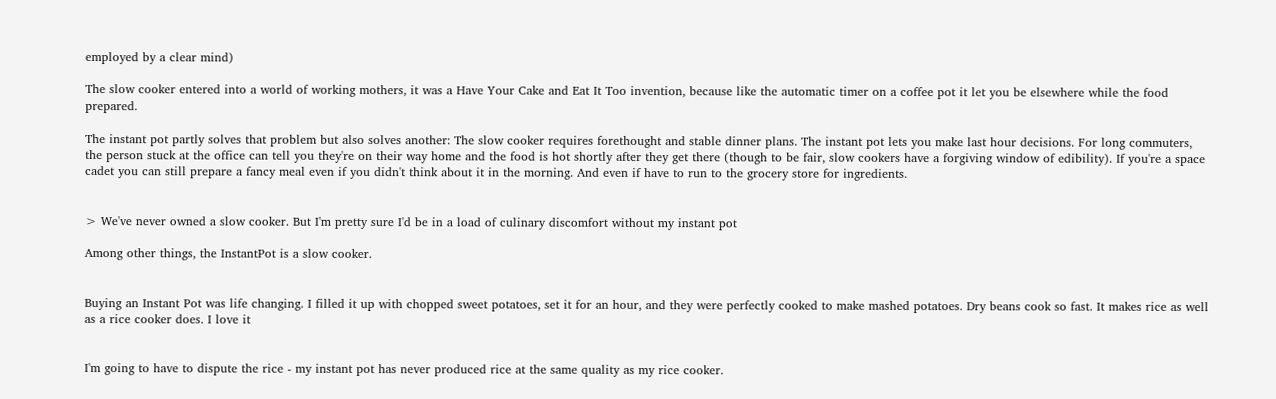employed by a clear mind)

The slow cooker entered into a world of working mothers, it was a Have Your Cake and Eat It Too invention, because like the automatic timer on a coffee pot it let you be elsewhere while the food prepared.

The instant pot partly solves that problem but also solves another: The slow cooker requires forethought and stable dinner plans. The instant pot lets you make last hour decisions. For long commuters, the person stuck at the office can tell you they're on their way home and the food is hot shortly after they get there (though to be fair, slow cookers have a forgiving window of edibility). If you're a space cadet you can still prepare a fancy meal even if you didn't think about it in the morning. And even if have to run to the grocery store for ingredients.


> We've never owned a slow cooker. But I'm pretty sure I'd be in a load of culinary discomfort without my instant pot

Among other things, the InstantPot is a slow cooker.


Buying an Instant Pot was life changing. I filled it up with chopped sweet potatoes, set it for an hour, and they were perfectly cooked to make mashed potatoes. Dry beans cook so fast. It makes rice as well as a rice cooker does. I love it


I'm going to have to dispute the rice - my instant pot has never produced rice at the same quality as my rice cooker.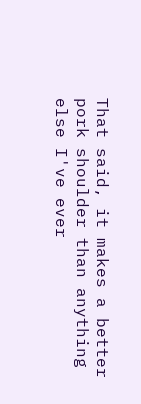That said, it makes a better pork shoulder than anything else I've ever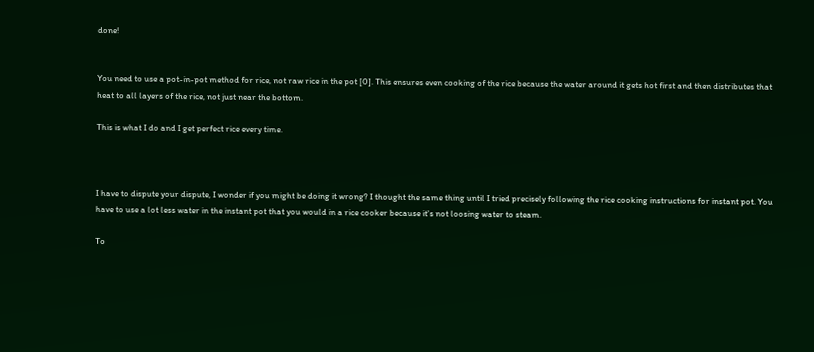done!


You need to use a pot-in-pot method for rice, not raw rice in the pot [0]. This ensures even cooking of the rice because the water around it gets hot first and then distributes that heat to all layers of the rice, not just near the bottom.

This is what I do and I get perfect rice every time.



I have to dispute your dispute, I wonder if you might be doing it wrong? I thought the same thing until I tried precisely following the rice cooking instructions for instant pot. You have to use a lot less water in the instant pot that you would in a rice cooker because it's not loosing water to steam.

To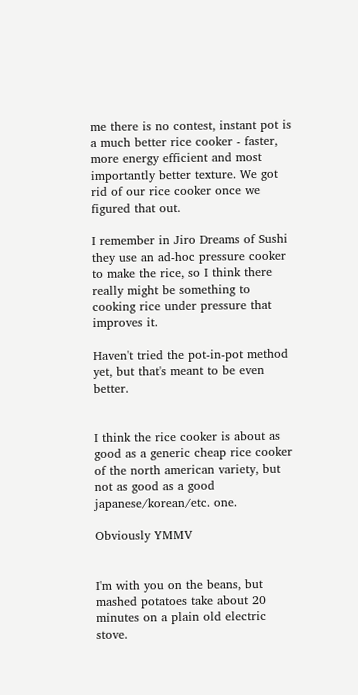me there is no contest, instant pot is a much better rice cooker - faster, more energy efficient and most importantly better texture. We got rid of our rice cooker once we figured that out.

I remember in Jiro Dreams of Sushi they use an ad-hoc pressure cooker to make the rice, so I think there really might be something to cooking rice under pressure that improves it.

Haven't tried the pot-in-pot method yet, but that's meant to be even better.


I think the rice cooker is about as good as a generic cheap rice cooker of the north american variety, but not as good as a good japanese/korean/etc. one.

Obviously YMMV


I'm with you on the beans, but mashed potatoes take about 20 minutes on a plain old electric stove.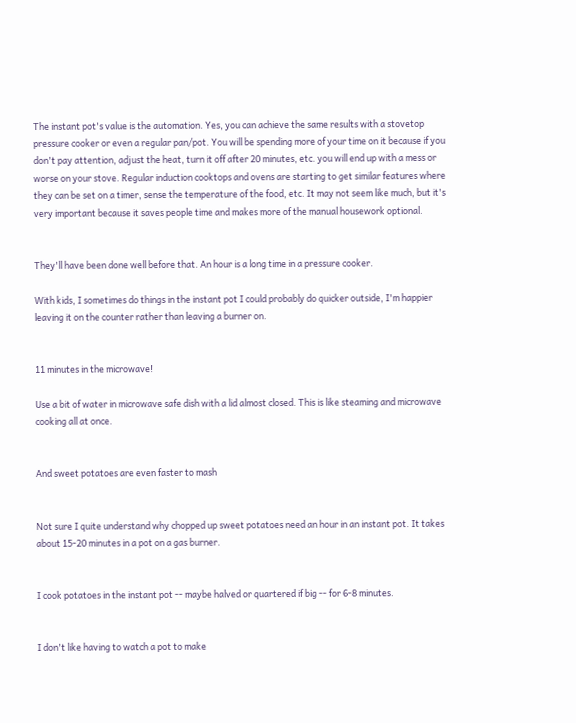The instant pot's value is the automation. Yes, you can achieve the same results with a stovetop pressure cooker or even a regular pan/pot. You will be spending more of your time on it because if you don't pay attention, adjust the heat, turn it off after 20 minutes, etc. you will end up with a mess or worse on your stove. Regular induction cooktops and ovens are starting to get similar features where they can be set on a timer, sense the temperature of the food, etc. It may not seem like much, but it's very important because it saves people time and makes more of the manual housework optional.


They'll have been done well before that. An hour is a long time in a pressure cooker.

With kids, I sometimes do things in the instant pot I could probably do quicker outside, I'm happier leaving it on the counter rather than leaving a burner on.


11 minutes in the microwave!

Use a bit of water in microwave safe dish with a lid almost closed. This is like steaming and microwave cooking all at once.


And sweet potatoes are even faster to mash


Not sure I quite understand why chopped up sweet potatoes need an hour in an instant pot. It takes about 15-20 minutes in a pot on a gas burner.


I cook potatoes in the instant pot -- maybe halved or quartered if big -- for 6-8 minutes.


I don't like having to watch a pot to make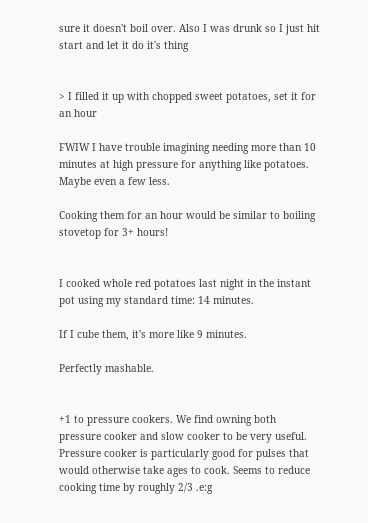sure it doesn't boil over. Also I was drunk so I just hit start and let it do it's thing


> I filled it up with chopped sweet potatoes, set it for an hour

FWIW I have trouble imagining needing more than 10 minutes at high pressure for anything like potatoes. Maybe even a few less.

Cooking them for an hour would be similar to boiling stovetop for 3+ hours!


I cooked whole red potatoes last night in the instant pot using my standard time: 14 minutes.

If I cube them, it's more like 9 minutes.

Perfectly mashable.


+1 to pressure cookers. We find owning both pressure cooker and slow cooker to be very useful. Pressure cooker is particularly good for pulses that would otherwise take ages to cook. Seems to reduce cooking time by roughly 2/3 .e:g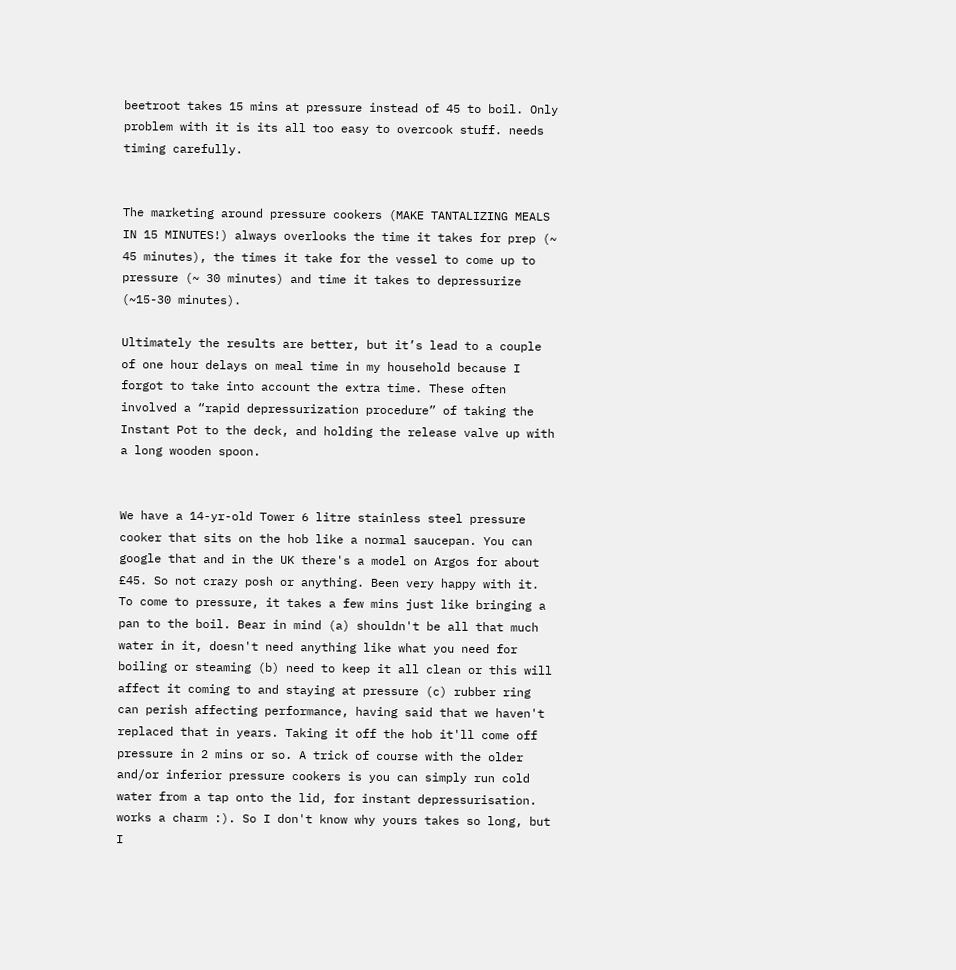beetroot takes 15 mins at pressure instead of 45 to boil. Only problem with it is its all too easy to overcook stuff. needs timing carefully.


The marketing around pressure cookers (MAKE TANTALIZING MEALS IN 15 MINUTES!) always overlooks the time it takes for prep (~ 45 minutes), the times it take for the vessel to come up to pressure (~ 30 minutes) and time it takes to depressurize (~15-30 minutes).

Ultimately the results are better, but it’s lead to a couple of one hour delays on meal time in my household because I forgot to take into account the extra time. These often involved a “rapid depressurization procedure” of taking the Instant Pot to the deck, and holding the release valve up with a long wooden spoon.


We have a 14-yr-old Tower 6 litre stainless steel pressure cooker that sits on the hob like a normal saucepan. You can google that and in the UK there's a model on Argos for about £45. So not crazy posh or anything. Been very happy with it. To come to pressure, it takes a few mins just like bringing a pan to the boil. Bear in mind (a) shouldn't be all that much water in it, doesn't need anything like what you need for boiling or steaming (b) need to keep it all clean or this will affect it coming to and staying at pressure (c) rubber ring can perish affecting performance, having said that we haven't replaced that in years. Taking it off the hob it'll come off pressure in 2 mins or so. A trick of course with the older and/or inferior pressure cookers is you can simply run cold water from a tap onto the lid, for instant depressurisation. works a charm :). So I don't know why yours takes so long, but I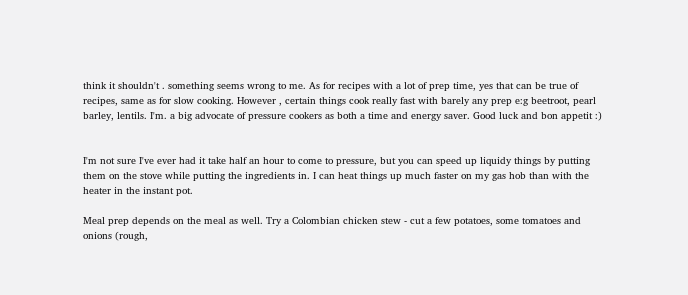think it shouldn't . something seems wrong to me. As for recipes with a lot of prep time, yes that can be true of recipes, same as for slow cooking. However , certain things cook really fast with barely any prep e:g beetroot, pearl barley, lentils. I'm. a big advocate of pressure cookers as both a time and energy saver. Good luck and bon appetit :)


I'm not sure I've ever had it take half an hour to come to pressure, but you can speed up liquidy things by putting them on the stove while putting the ingredients in. I can heat things up much faster on my gas hob than with the heater in the instant pot.

Meal prep depends on the meal as well. Try a Colombian chicken stew - cut a few potatoes, some tomatoes and onions (rough,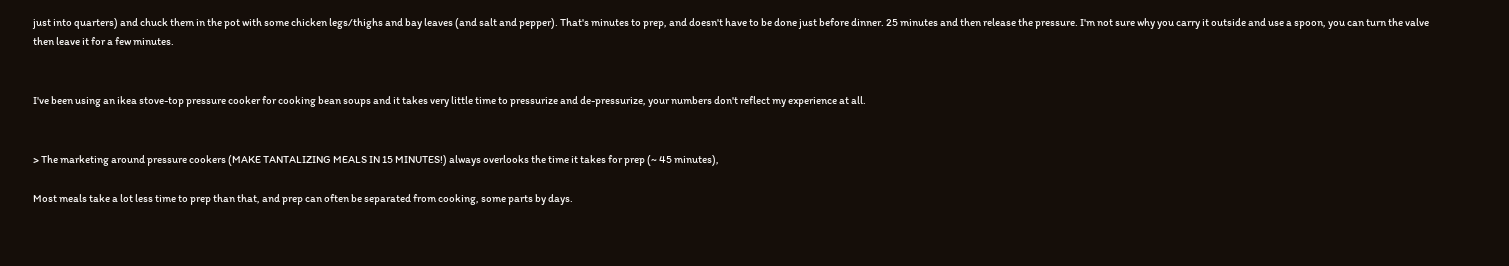just into quarters) and chuck them in the pot with some chicken legs/thighs and bay leaves (and salt and pepper). That's minutes to prep, and doesn't have to be done just before dinner. 25 minutes and then release the pressure. I'm not sure why you carry it outside and use a spoon, you can turn the valve then leave it for a few minutes.


I've been using an ikea stove-top pressure cooker for cooking bean soups and it takes very little time to pressurize and de-pressurize, your numbers don't reflect my experience at all.


> The marketing around pressure cookers (MAKE TANTALIZING MEALS IN 15 MINUTES!) always overlooks the time it takes for prep (~ 45 minutes),

Most meals take a lot less time to prep than that, and prep can often be separated from cooking, some parts by days.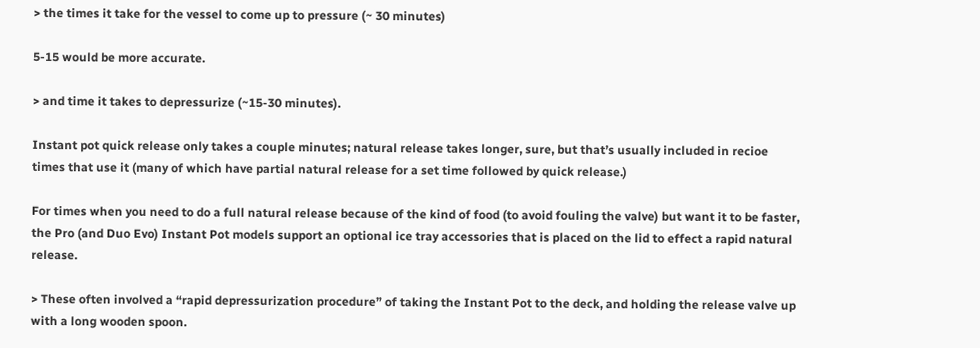> the times it take for the vessel to come up to pressure (~ 30 minutes)

5-15 would be more accurate.

> and time it takes to depressurize (~15-30 minutes).

Instant pot quick release only takes a couple minutes; natural release takes longer, sure, but that’s usually included in recioe times that use it (many of which have partial natural release for a set time followed by quick release.)

For times when you need to do a full natural release because of the kind of food (to avoid fouling the valve) but want it to be faster, the Pro (and Duo Evo) Instant Pot models support an optional ice tray accessories that is placed on the lid to effect a rapid natural release.

> These often involved a “rapid depressurization procedure” of taking the Instant Pot to the deck, and holding the release valve up with a long wooden spoon.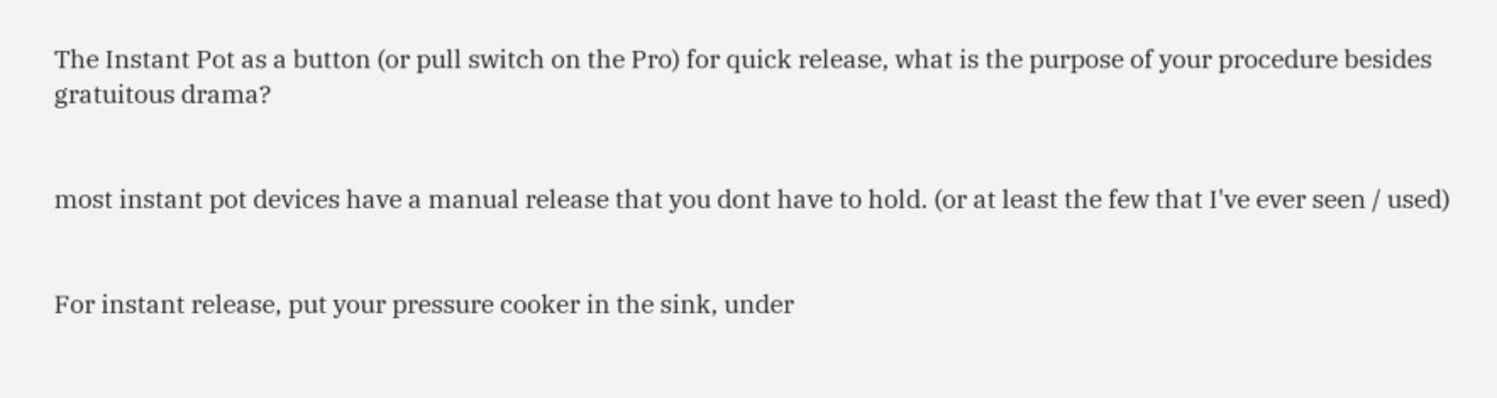The Instant Pot as a button (or pull switch on the Pro) for quick release, what is the purpose of your procedure besides gratuitous drama?


most instant pot devices have a manual release that you dont have to hold. (or at least the few that I've ever seen / used)


For instant release, put your pressure cooker in the sink, under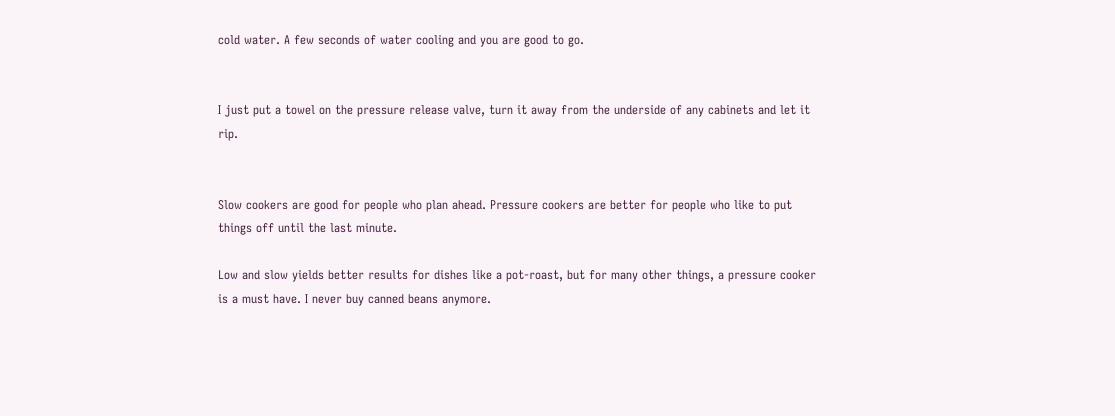cold water. A few seconds of water cooling and you are good to go.


I just put a towel on the pressure release valve, turn it away from the underside of any cabinets and let it rip.


Slow cookers are good for people who plan ahead. Pressure cookers are better for people who like to put things off until the last minute.

Low and slow yields better results for dishes like a pot-roast, but for many other things, a pressure cooker is a must have. I never buy canned beans anymore.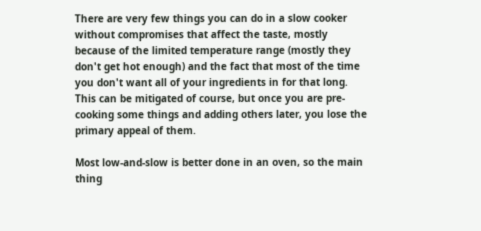There are very few things you can do in a slow cooker without compromises that affect the taste, mostly because of the limited temperature range (mostly they don't get hot enough) and the fact that most of the time you don't want all of your ingredients in for that long. This can be mitigated of course, but once you are pre-cooking some things and adding others later, you lose the primary appeal of them.

Most low-and-slow is better done in an oven, so the main thing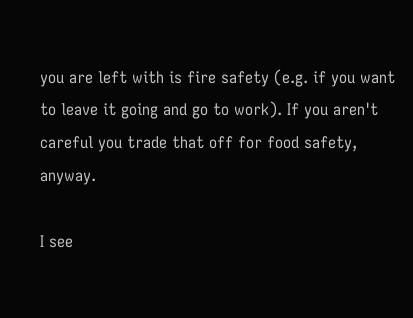you are left with is fire safety (e.g. if you want to leave it going and go to work). If you aren't careful you trade that off for food safety, anyway.

I see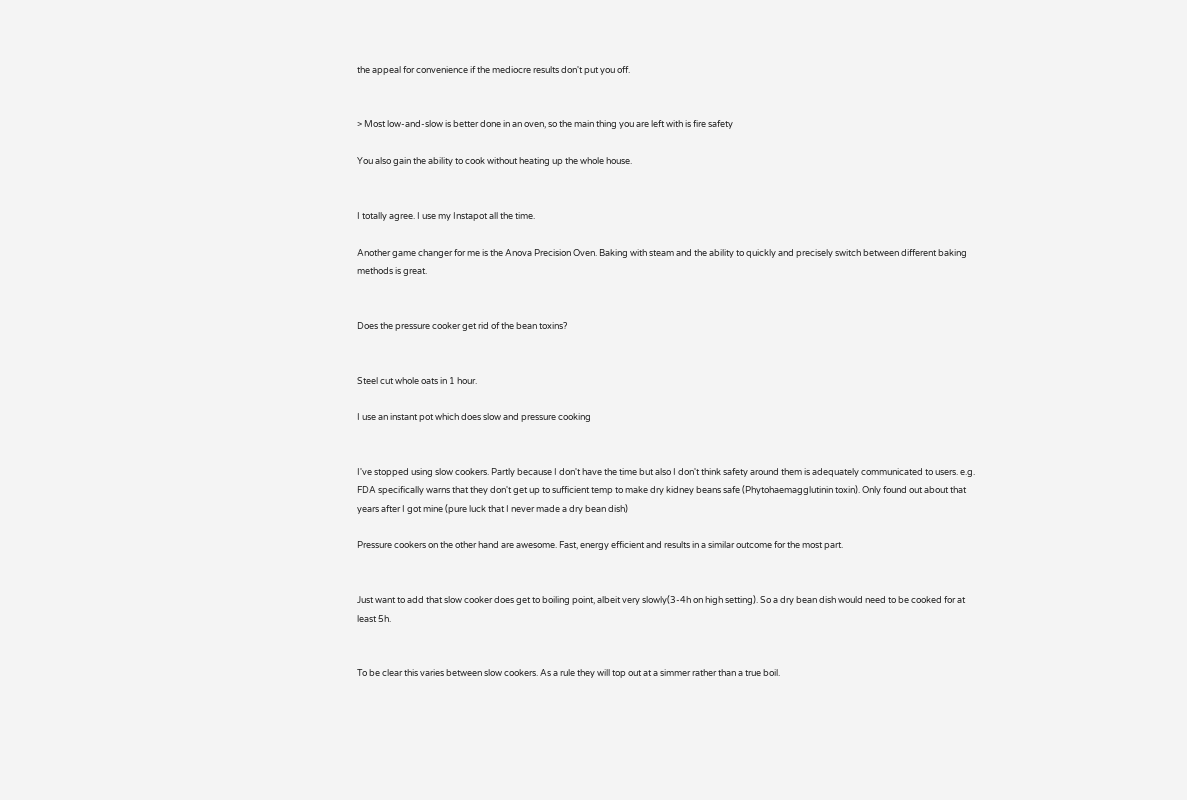the appeal for convenience if the mediocre results don't put you off.


> Most low-and-slow is better done in an oven, so the main thing you are left with is fire safety

You also gain the ability to cook without heating up the whole house.


I totally agree. I use my Instapot all the time.

Another game changer for me is the Anova Precision Oven. Baking with steam and the ability to quickly and precisely switch between different baking methods is great.


Does the pressure cooker get rid of the bean toxins?


Steel cut whole oats in 1 hour.

I use an instant pot which does slow and pressure cooking


I've stopped using slow cookers. Partly because I don't have the time but also I don't think safety around them is adequately communicated to users. e.g. FDA specifically warns that they don't get up to sufficient temp to make dry kidney beans safe (Phytohaemagglutinin toxin). Only found out about that years after I got mine (pure luck that I never made a dry bean dish)

Pressure cookers on the other hand are awesome. Fast, energy efficient and results in a similar outcome for the most part.


Just want to add that slow cooker does get to boiling point, albeit very slowly(3-4h on high setting). So a dry bean dish would need to be cooked for at least 5h.


To be clear this varies between slow cookers. As a rule they will top out at a simmer rather than a true boil.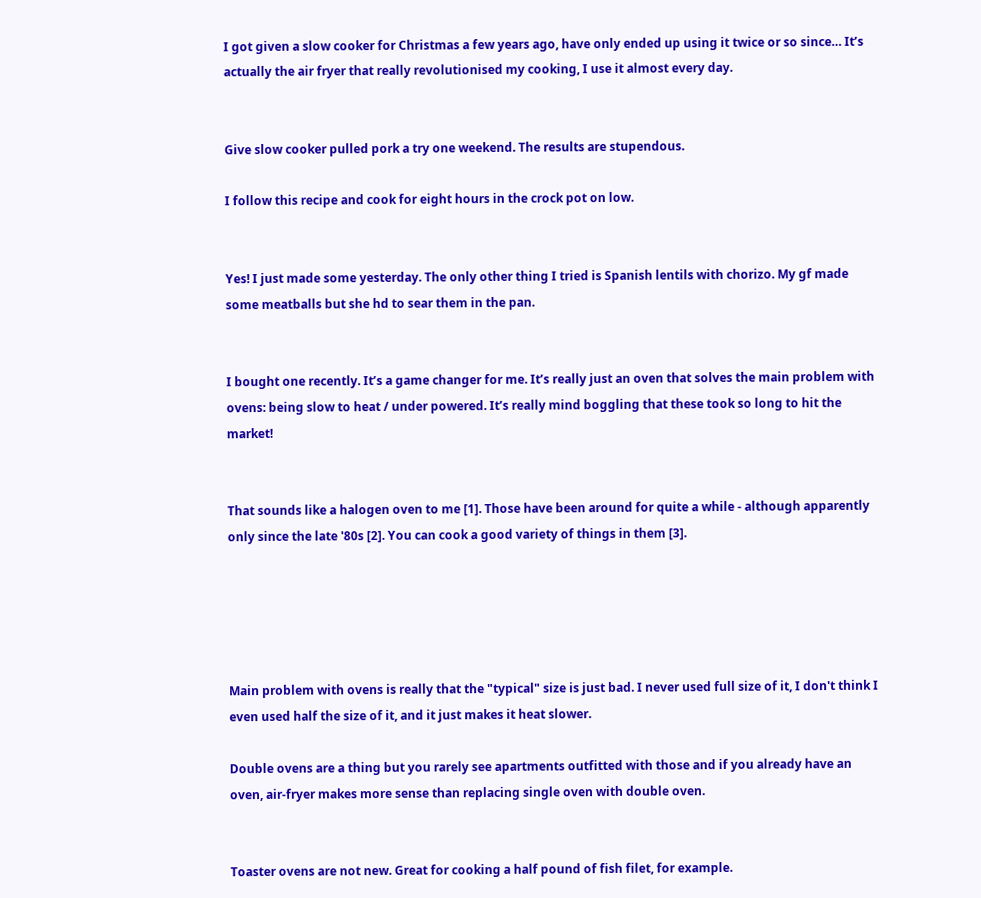I got given a slow cooker for Christmas a few years ago, have only ended up using it twice or so since… It’s actually the air fryer that really revolutionised my cooking, I use it almost every day.


Give slow cooker pulled pork a try one weekend. The results are stupendous.

I follow this recipe and cook for eight hours in the crock pot on low.


Yes! I just made some yesterday. The only other thing I tried is Spanish lentils with chorizo. My gf made some meatballs but she hd to sear them in the pan.


I bought one recently. It’s a game changer for me. It’s really just an oven that solves the main problem with ovens: being slow to heat / under powered. It’s really mind boggling that these took so long to hit the market!


That sounds like a halogen oven to me [1]. Those have been around for quite a while - although apparently only since the late '80s [2]. You can cook a good variety of things in them [3].





Main problem with ovens is really that the "typical" size is just bad. I never used full size of it, I don't think I even used half the size of it, and it just makes it heat slower.

Double ovens are a thing but you rarely see apartments outfitted with those and if you already have an oven, air-fryer makes more sense than replacing single oven with double oven.


Toaster ovens are not new. Great for cooking a half pound of fish filet, for example.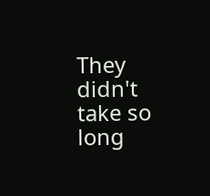They didn't take so long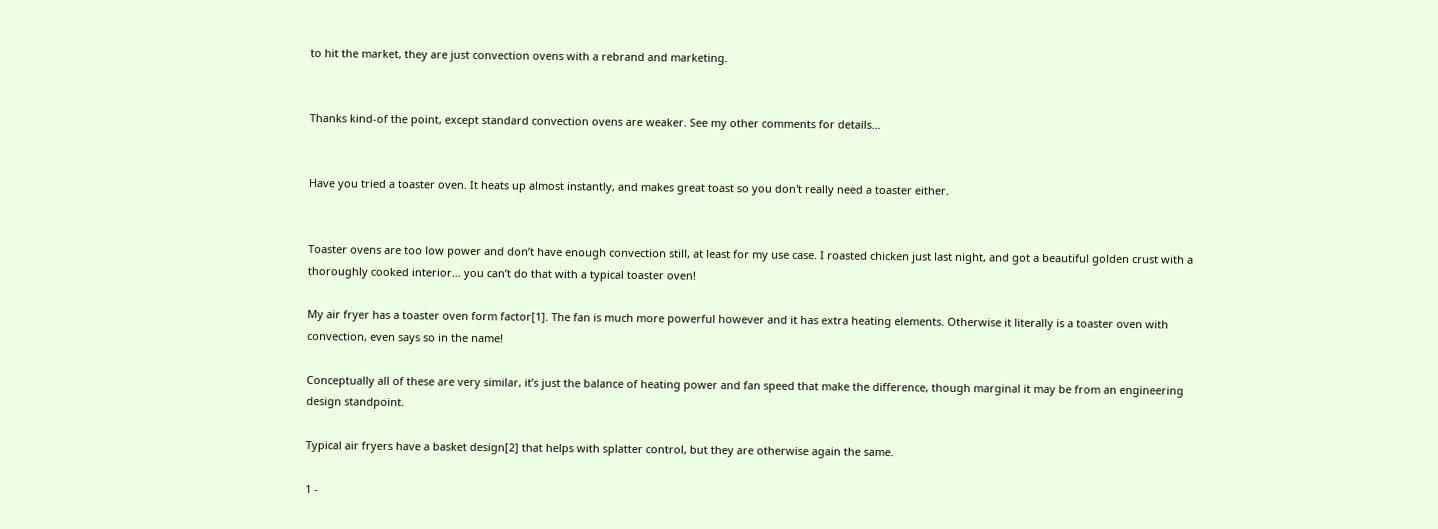to hit the market, they are just convection ovens with a rebrand and marketing.


Thanks kind-of the point, except standard convection ovens are weaker. See my other comments for details...


Have you tried a toaster oven. It heats up almost instantly, and makes great toast so you don't really need a toaster either.


Toaster ovens are too low power and don’t have enough convection still, at least for my use case. I roasted chicken just last night, and got a beautiful golden crust with a thoroughly cooked interior… you can’t do that with a typical toaster oven!

My air fryer has a toaster oven form factor[1]. The fan is much more powerful however and it has extra heating elements. Otherwise it literally is a toaster oven with convection, even says so in the name!

Conceptually all of these are very similar, it’s just the balance of heating power and fan speed that make the difference, though marginal it may be from an engineering design standpoint.

Typical air fryers have a basket design[2] that helps with splatter control, but they are otherwise again the same.

1 -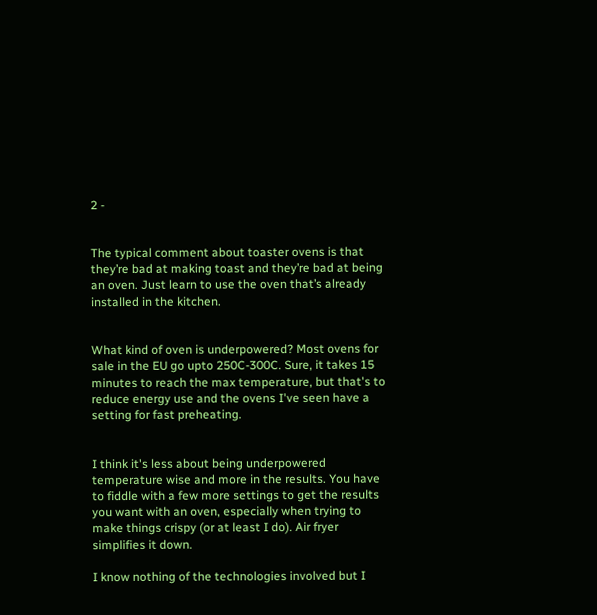2 -


The typical comment about toaster ovens is that they’re bad at making toast and they’re bad at being an oven. Just learn to use the oven that’s already installed in the kitchen.


What kind of oven is underpowered? Most ovens for sale in the EU go upto 250C-300C. Sure, it takes 15 minutes to reach the max temperature, but that's to reduce energy use and the ovens I've seen have a setting for fast preheating.


I think it's less about being underpowered temperature wise and more in the results. You have to fiddle with a few more settings to get the results you want with an oven, especially when trying to make things crispy (or at least I do). Air fryer simplifies it down.

I know nothing of the technologies involved but I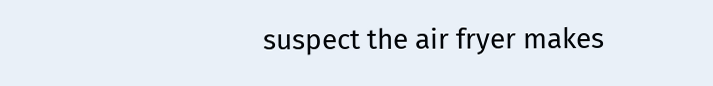suspect the air fryer makes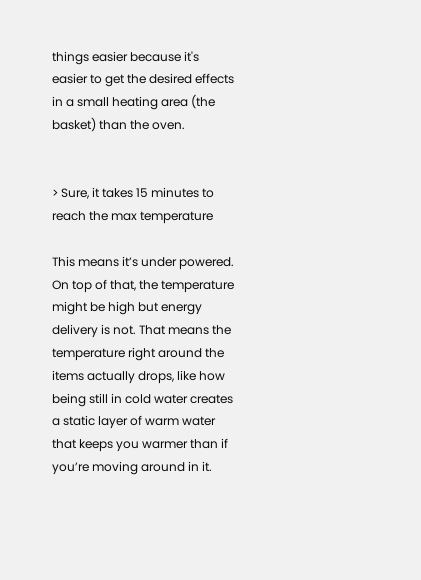things easier because it's easier to get the desired effects in a small heating area (the basket) than the oven.


> Sure, it takes 15 minutes to reach the max temperature

This means it’s under powered. On top of that, the temperature might be high but energy delivery is not. That means the temperature right around the items actually drops, like how being still in cold water creates a static layer of warm water that keeps you warmer than if you’re moving around in it.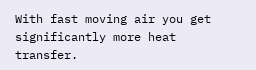With fast moving air you get significantly more heat transfer.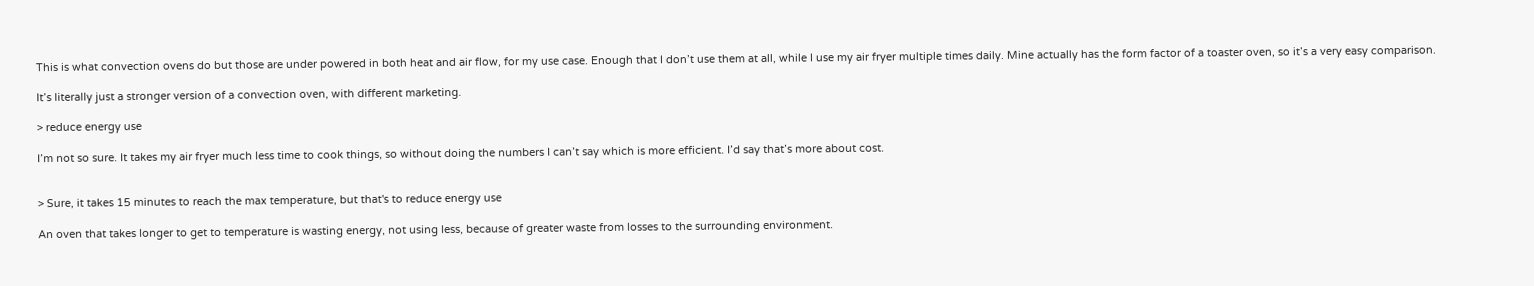This is what convection ovens do but those are under powered in both heat and air flow, for my use case. Enough that I don’t use them at all, while I use my air fryer multiple times daily. Mine actually has the form factor of a toaster oven, so it’s a very easy comparison.

It’s literally just a stronger version of a convection oven, with different marketing.

> reduce energy use

I’m not so sure. It takes my air fryer much less time to cook things, so without doing the numbers I can’t say which is more efficient. I’d say that’s more about cost.


> Sure, it takes 15 minutes to reach the max temperature, but that's to reduce energy use

An oven that takes longer to get to temperature is wasting energy, not using less, because of greater waste from losses to the surrounding environment.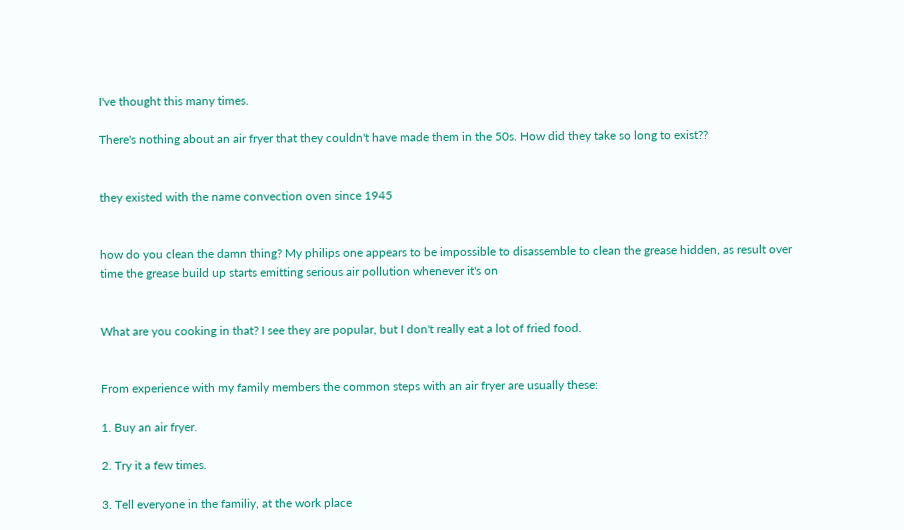I've thought this many times.

There's nothing about an air fryer that they couldn't have made them in the 50s. How did they take so long to exist??


they existed with the name convection oven since 1945


how do you clean the damn thing? My philips one appears to be impossible to disassemble to clean the grease hidden, as result over time the grease build up starts emitting serious air pollution whenever it's on


What are you cooking in that? I see they are popular, but I don't really eat a lot of fried food.


From experience with my family members the common steps with an air fryer are usually these:

1. Buy an air fryer.

2. Try it a few times.

3. Tell everyone in the familiy, at the work place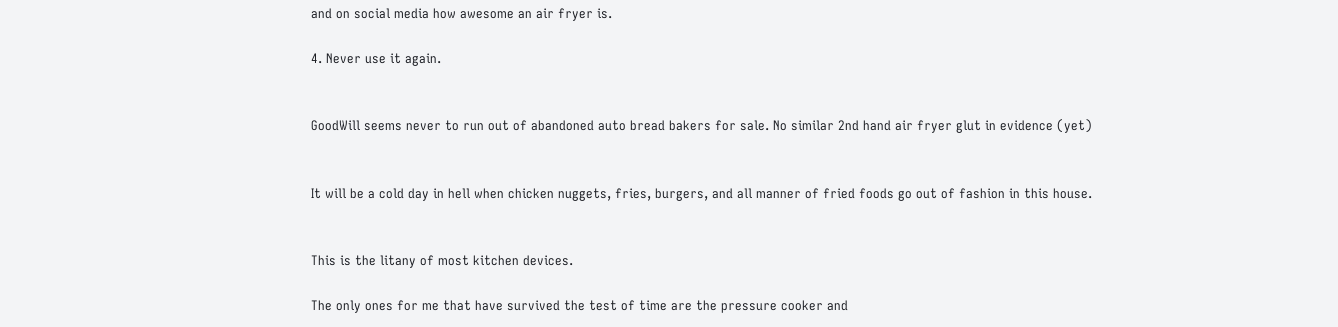and on social media how awesome an air fryer is.

4. Never use it again.


GoodWill seems never to run out of abandoned auto bread bakers for sale. No similar 2nd hand air fryer glut in evidence (yet)


It will be a cold day in hell when chicken nuggets, fries, burgers, and all manner of fried foods go out of fashion in this house.


This is the litany of most kitchen devices.

The only ones for me that have survived the test of time are the pressure cooker and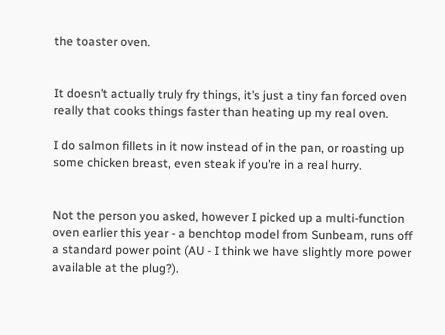the toaster oven.


It doesn’t actually truly fry things, it’s just a tiny fan forced oven really that cooks things faster than heating up my real oven.

I do salmon fillets in it now instead of in the pan, or roasting up some chicken breast, even steak if you’re in a real hurry.


Not the person you asked, however I picked up a multi-function oven earlier this year - a benchtop model from Sunbeam, runs off a standard power point (AU - I think we have slightly more power available at the plug?).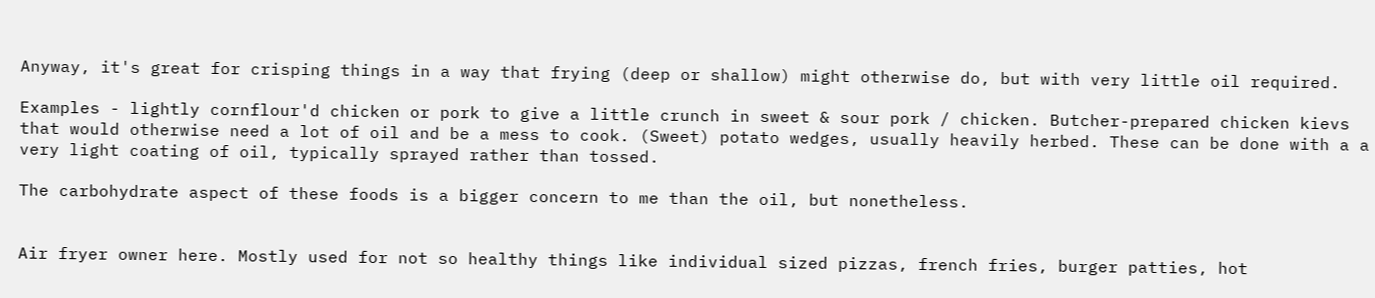Anyway, it's great for crisping things in a way that frying (deep or shallow) might otherwise do, but with very little oil required.

Examples - lightly cornflour'd chicken or pork to give a little crunch in sweet & sour pork / chicken. Butcher-prepared chicken kievs that would otherwise need a lot of oil and be a mess to cook. (Sweet) potato wedges, usually heavily herbed. These can be done with a a very light coating of oil, typically sprayed rather than tossed.

The carbohydrate aspect of these foods is a bigger concern to me than the oil, but nonetheless.


Air fryer owner here. Mostly used for not so healthy things like individual sized pizzas, french fries, burger patties, hot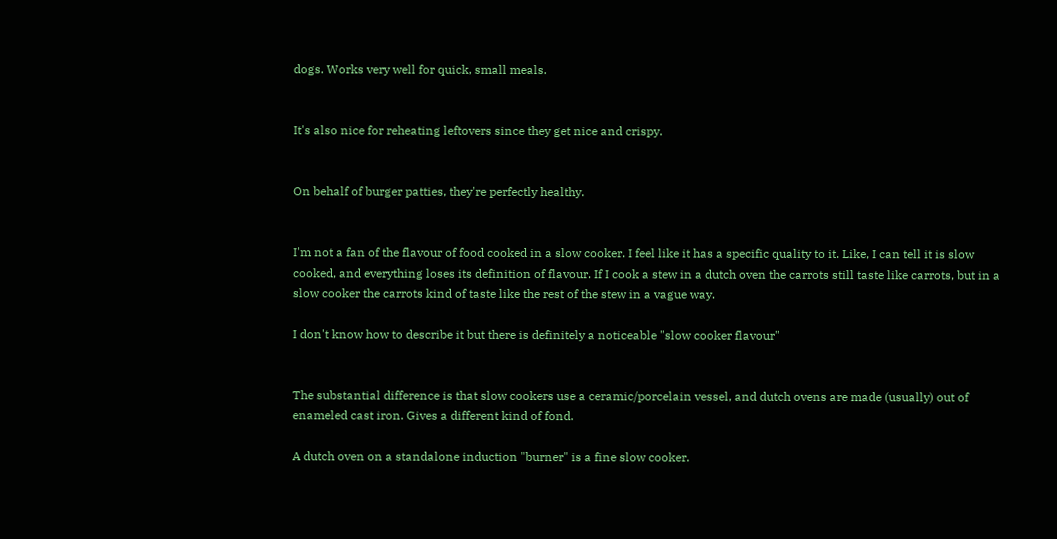dogs. Works very well for quick, small meals.


It's also nice for reheating leftovers since they get nice and crispy.


On behalf of burger patties, they're perfectly healthy.


I'm not a fan of the flavour of food cooked in a slow cooker. I feel like it has a specific quality to it. Like, I can tell it is slow cooked, and everything loses its definition of flavour. If I cook a stew in a dutch oven the carrots still taste like carrots, but in a slow cooker the carrots kind of taste like the rest of the stew in a vague way.

I don't know how to describe it but there is definitely a noticeable "slow cooker flavour"


The substantial difference is that slow cookers use a ceramic/porcelain vessel, and dutch ovens are made (usually) out of enameled cast iron. Gives a different kind of fond.

A dutch oven on a standalone induction "burner" is a fine slow cooker.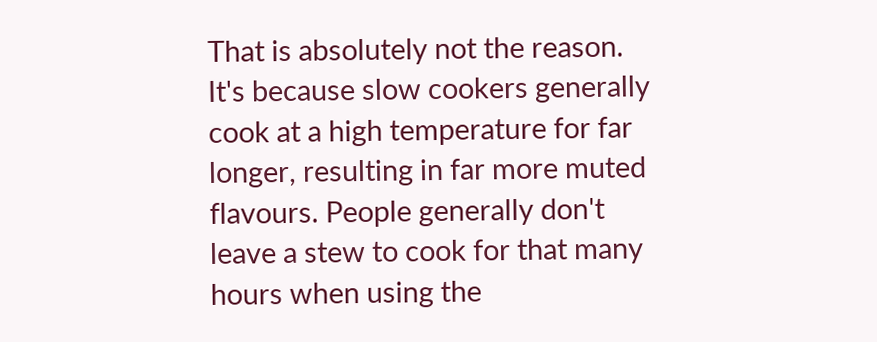That is absolutely not the reason. It's because slow cookers generally cook at a high temperature for far longer, resulting in far more muted flavours. People generally don't leave a stew to cook for that many hours when using the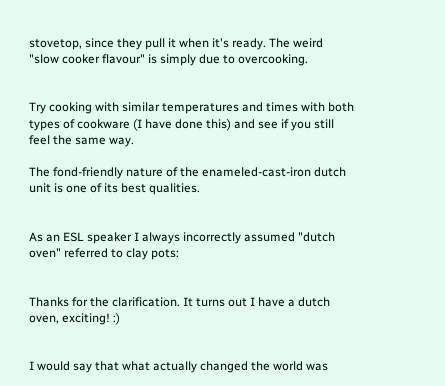stovetop, since they pull it when it's ready. The weird "slow cooker flavour" is simply due to overcooking.


Try cooking with similar temperatures and times with both types of cookware (I have done this) and see if you still feel the same way.

The fond-friendly nature of the enameled-cast-iron dutch unit is one of its best qualities.


As an ESL speaker I always incorrectly assumed "dutch oven" referred to clay pots:


Thanks for the clarification. It turns out I have a dutch oven, exciting! :)


I would say that what actually changed the world was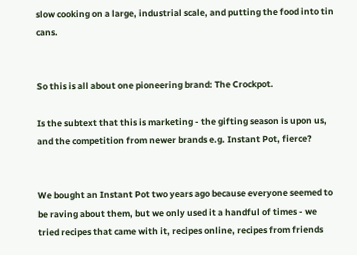slow cooking on a large, industrial scale, and putting the food into tin cans.


So this is all about one pioneering brand: The Crockpot.

Is the subtext that this is marketing - the gifting season is upon us, and the competition from newer brands e.g. Instant Pot, fierce?


We bought an Instant Pot two years ago because everyone seemed to be raving about them, but we only used it a handful of times - we tried recipes that came with it, recipes online, recipes from friends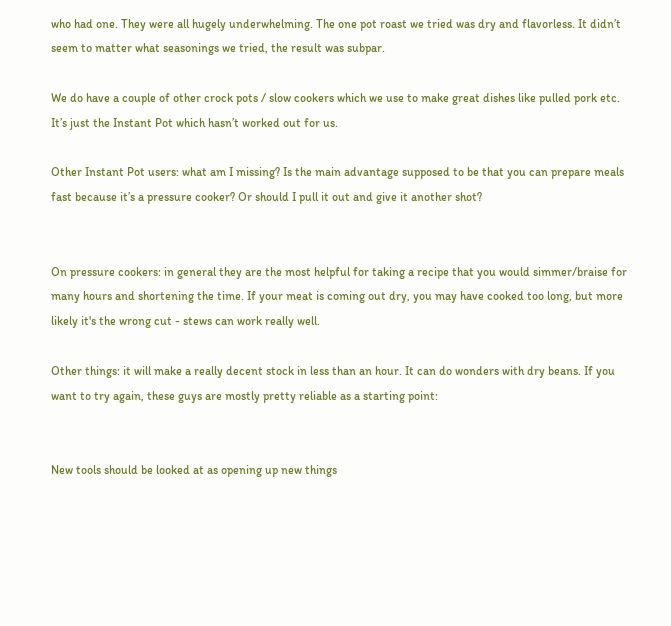who had one. They were all hugely underwhelming. The one pot roast we tried was dry and flavorless. It didn’t seem to matter what seasonings we tried, the result was subpar.

We do have a couple of other crock pots / slow cookers which we use to make great dishes like pulled pork etc. It’s just the Instant Pot which hasn’t worked out for us.

Other Instant Pot users: what am I missing? Is the main advantage supposed to be that you can prepare meals fast because it’s a pressure cooker? Or should I pull it out and give it another shot?


On pressure cookers: in general they are the most helpful for taking a recipe that you would simmer/braise for many hours and shortening the time. If your meat is coming out dry, you may have cooked too long, but more likely it's the wrong cut - stews can work really well.

Other things: it will make a really decent stock in less than an hour. It can do wonders with dry beans. If you want to try again, these guys are mostly pretty reliable as a starting point:


New tools should be looked at as opening up new things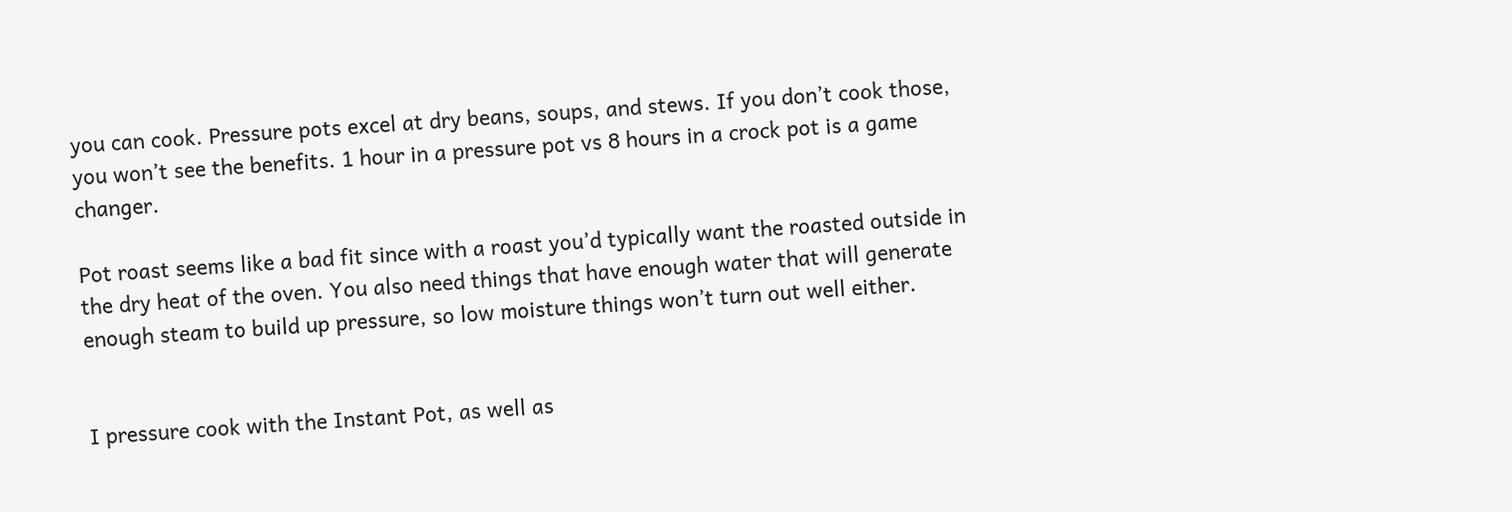you can cook. Pressure pots excel at dry beans, soups, and stews. If you don’t cook those, you won’t see the benefits. 1 hour in a pressure pot vs 8 hours in a crock pot is a game changer.

Pot roast seems like a bad fit since with a roast you’d typically want the roasted outside in the dry heat of the oven. You also need things that have enough water that will generate enough steam to build up pressure, so low moisture things won’t turn out well either.


I pressure cook with the Instant Pot, as well as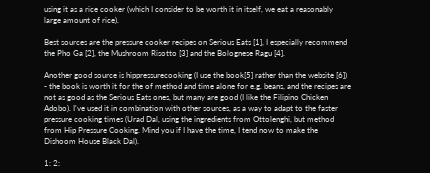using it as a rice cooker (which I consider to be worth it in itself, we eat a reasonably large amount of rice).

Best sources are the pressure cooker recipes on Serious Eats [1], I especially recommend the Pho Ga [2], the Mushroom Risotto [3] and the Bolognese Ragu [4].

Another good source is hippressurecooking (I use the book[5] rather than the website [6]) - the book is worth it for the of method and time alone for e.g. beans, and the recipes are not as good as the Serious Eats ones, but many are good (I like the Filipino Chicken Adobo). I've used it in combination with other sources, as a way to adapt to the faster pressure cooking times (Urad Dal, using the ingredients from Ottolenghi, but method from Hip Pressure Cooking. Mind you if I have the time, I tend now to make the Dishoom House Black Dal).

1: 2: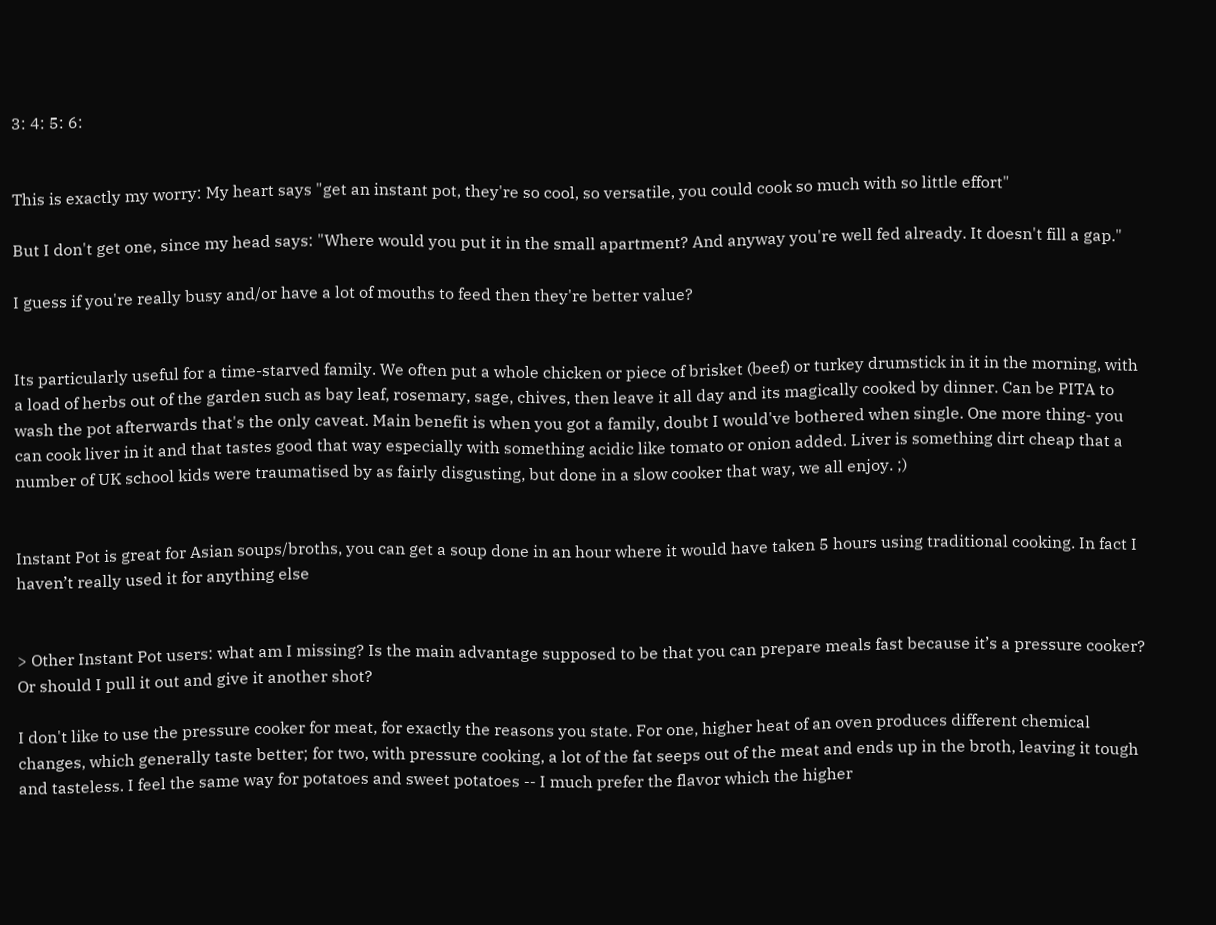3: 4: 5: 6:


This is exactly my worry: My heart says "get an instant pot, they're so cool, so versatile, you could cook so much with so little effort"

But I don't get one, since my head says: "Where would you put it in the small apartment? And anyway you're well fed already. It doesn't fill a gap."

I guess if you're really busy and/or have a lot of mouths to feed then they're better value?


Its particularly useful for a time-starved family. We often put a whole chicken or piece of brisket (beef) or turkey drumstick in it in the morning, with a load of herbs out of the garden such as bay leaf, rosemary, sage, chives, then leave it all day and its magically cooked by dinner. Can be PITA to wash the pot afterwards that's the only caveat. Main benefit is when you got a family, doubt I would've bothered when single. One more thing- you can cook liver in it and that tastes good that way especially with something acidic like tomato or onion added. Liver is something dirt cheap that a number of UK school kids were traumatised by as fairly disgusting, but done in a slow cooker that way, we all enjoy. ;)


Instant Pot is great for Asian soups/broths, you can get a soup done in an hour where it would have taken 5 hours using traditional cooking. In fact I haven’t really used it for anything else


> Other Instant Pot users: what am I missing? Is the main advantage supposed to be that you can prepare meals fast because it’s a pressure cooker? Or should I pull it out and give it another shot?

I don't like to use the pressure cooker for meat, for exactly the reasons you state. For one, higher heat of an oven produces different chemical changes, which generally taste better; for two, with pressure cooking, a lot of the fat seeps out of the meat and ends up in the broth, leaving it tough and tasteless. I feel the same way for potatoes and sweet potatoes -- I much prefer the flavor which the higher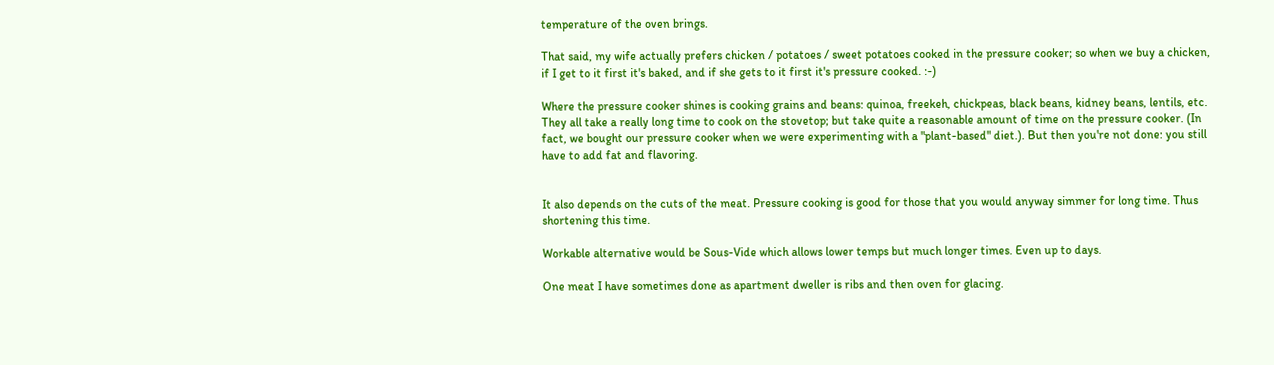temperature of the oven brings.

That said, my wife actually prefers chicken / potatoes / sweet potatoes cooked in the pressure cooker; so when we buy a chicken, if I get to it first it's baked, and if she gets to it first it's pressure cooked. :-)

Where the pressure cooker shines is cooking grains and beans: quinoa, freekeh, chickpeas, black beans, kidney beans, lentils, etc. They all take a really long time to cook on the stovetop; but take quite a reasonable amount of time on the pressure cooker. (In fact, we bought our pressure cooker when we were experimenting with a "plant-based" diet.). But then you're not done: you still have to add fat and flavoring.


It also depends on the cuts of the meat. Pressure cooking is good for those that you would anyway simmer for long time. Thus shortening this time.

Workable alternative would be Sous-Vide which allows lower temps but much longer times. Even up to days.

One meat I have sometimes done as apartment dweller is ribs and then oven for glacing.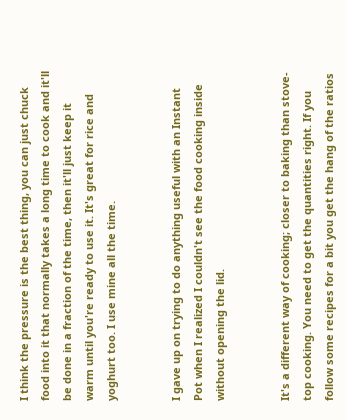I think the pressure is the best thing, you can just chuck food into it that normally takes a long time to cook and it'll be done in a fraction of the time, then it'll just keep it warm until you're ready to use it. It's great for rice and yoghurt too. I use mine all the time.


I gave up on trying to do anything useful with an Instant Pot when I realized I couldn't see the food cooking inside without opening the lid.


It's a different way of cooking; closer to baking than stove-top cooking. You need to get the quantities right. If you follow some recipes for a bit you get the hang of the ratios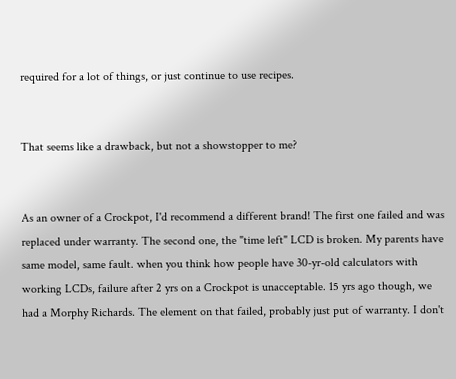required for a lot of things, or just continue to use recipes.


That seems like a drawback, but not a showstopper to me?


As an owner of a Crockpot, I'd recommend a different brand! The first one failed and was replaced under warranty. The second one, the "time left" LCD is broken. My parents have same model, same fault. when you think how people have 30-yr-old calculators with working LCDs, failure after 2 yrs on a Crockpot is unacceptable. 15 yrs ago though, we had a Morphy Richards. The element on that failed, probably just put of warranty. I don't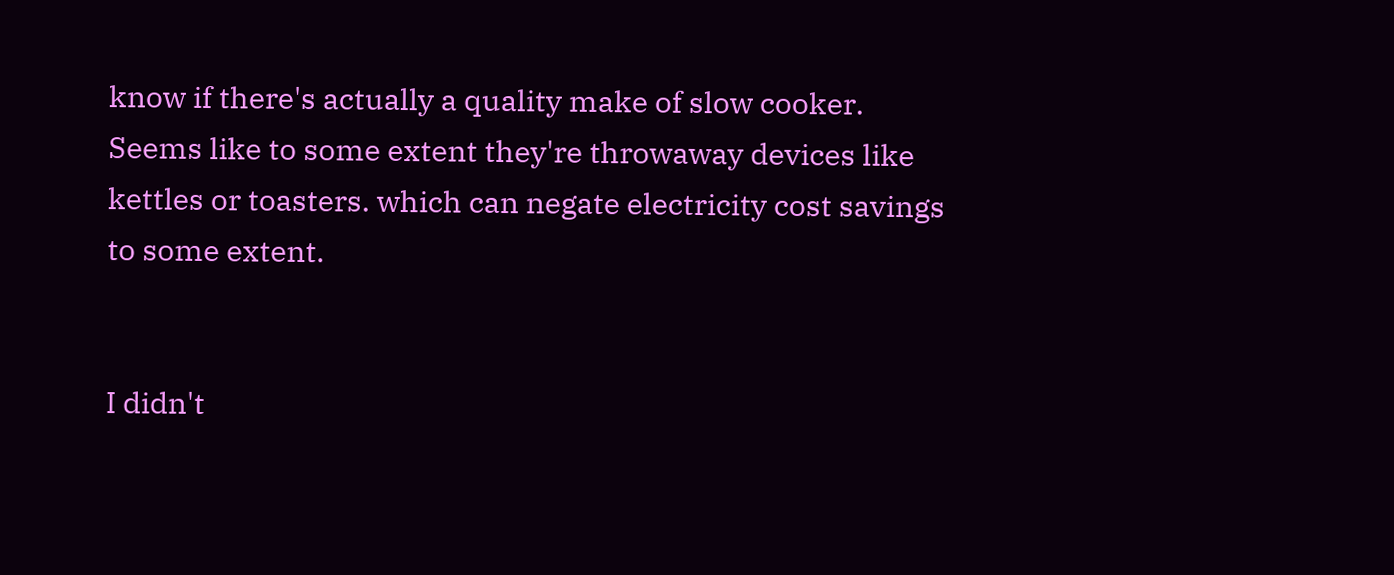know if there's actually a quality make of slow cooker. Seems like to some extent they're throwaway devices like kettles or toasters. which can negate electricity cost savings to some extent.


I didn't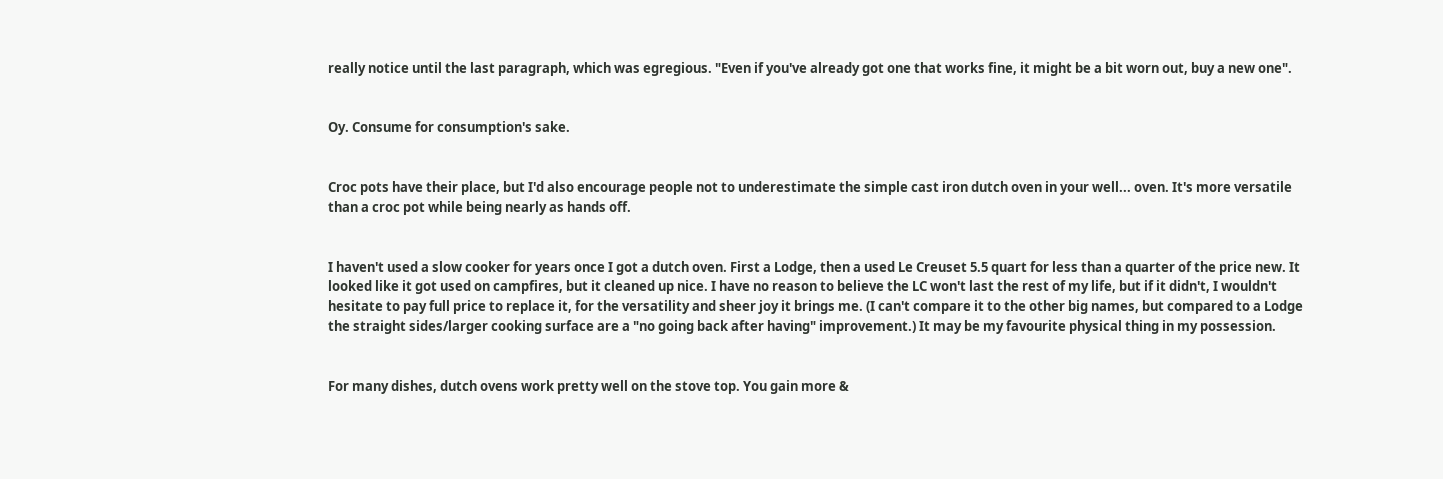really notice until the last paragraph, which was egregious. "Even if you've already got one that works fine, it might be a bit worn out, buy a new one".


Oy. Consume for consumption's sake.


Croc pots have their place, but I'd also encourage people not to underestimate the simple cast iron dutch oven in your well... oven. It's more versatile than a croc pot while being nearly as hands off.


I haven't used a slow cooker for years once I got a dutch oven. First a Lodge, then a used Le Creuset 5.5 quart for less than a quarter of the price new. It looked like it got used on campfires, but it cleaned up nice. I have no reason to believe the LC won't last the rest of my life, but if it didn't, I wouldn't hesitate to pay full price to replace it, for the versatility and sheer joy it brings me. (I can't compare it to the other big names, but compared to a Lodge the straight sides/larger cooking surface are a "no going back after having" improvement.) It may be my favourite physical thing in my possession.


For many dishes, dutch ovens work pretty well on the stove top. You gain more &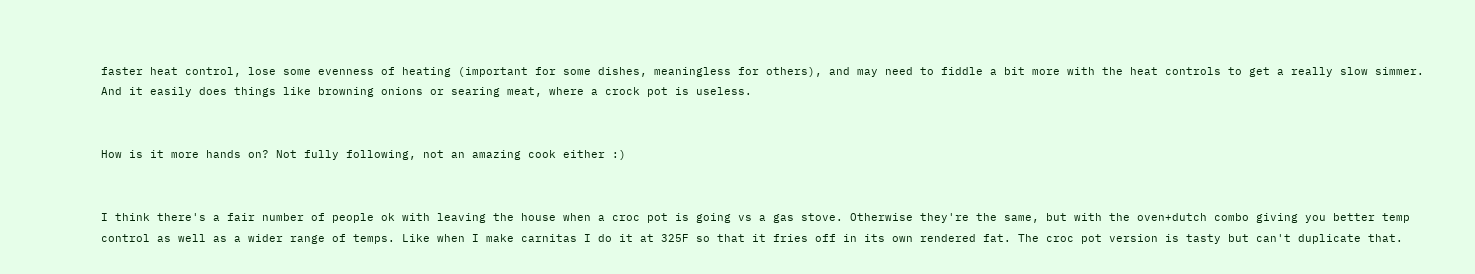faster heat control, lose some evenness of heating (important for some dishes, meaningless for others), and may need to fiddle a bit more with the heat controls to get a really slow simmer. And it easily does things like browning onions or searing meat, where a crock pot is useless.


How is it more hands on? Not fully following, not an amazing cook either :)


I think there's a fair number of people ok with leaving the house when a croc pot is going vs a gas stove. Otherwise they're the same, but with the oven+dutch combo giving you better temp control as well as a wider range of temps. Like when I make carnitas I do it at 325F so that it fries off in its own rendered fat. The croc pot version is tasty but can't duplicate that.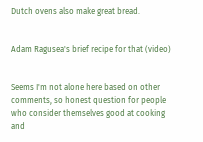Dutch ovens also make great bread.


Adam Ragusea's brief recipe for that (video)


Seems I'm not alone here based on other comments, so honest question for people who consider themselves good at cooking and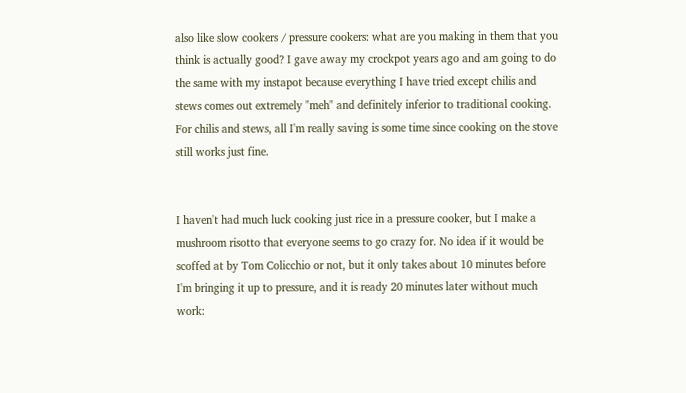also like slow cookers / pressure cookers: what are you making in them that you think is actually good? I gave away my crockpot years ago and am going to do the same with my instapot because everything I have tried except chilis and stews comes out extremely "meh" and definitely inferior to traditional cooking. For chilis and stews, all I'm really saving is some time since cooking on the stove still works just fine.


I haven't had much luck cooking just rice in a pressure cooker, but I make a mushroom risotto that everyone seems to go crazy for. No idea if it would be scoffed at by Tom Colicchio or not, but it only takes about 10 minutes before I'm bringing it up to pressure, and it is ready 20 minutes later without much work: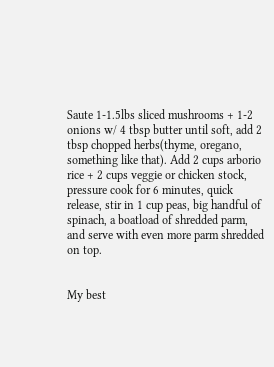Saute 1-1.5lbs sliced mushrooms + 1-2 onions w/ 4 tbsp butter until soft, add 2 tbsp chopped herbs(thyme, oregano, something like that). Add 2 cups arborio rice + 2 cups veggie or chicken stock, pressure cook for 6 minutes, quick release, stir in 1 cup peas, big handful of spinach, a boatload of shredded parm, and serve with even more parm shredded on top.


My best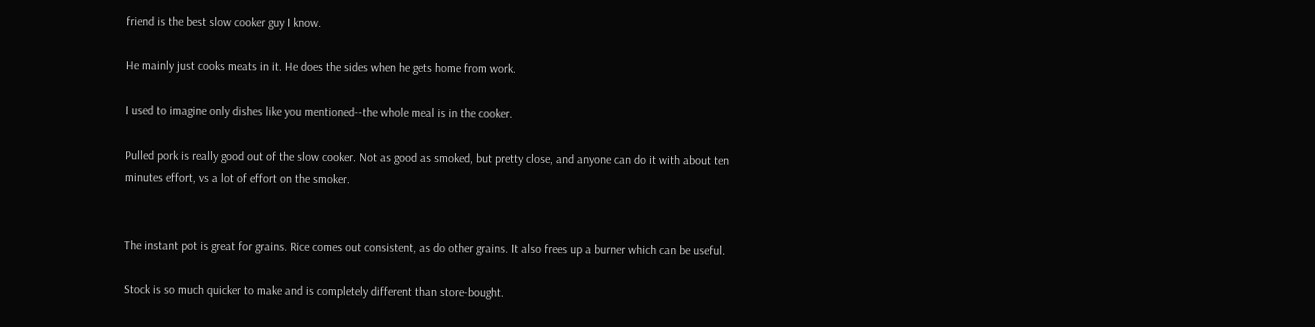friend is the best slow cooker guy I know.

He mainly just cooks meats in it. He does the sides when he gets home from work.

I used to imagine only dishes like you mentioned--the whole meal is in the cooker.

Pulled pork is really good out of the slow cooker. Not as good as smoked, but pretty close, and anyone can do it with about ten minutes effort, vs a lot of effort on the smoker.


The instant pot is great for grains. Rice comes out consistent, as do other grains. It also frees up a burner which can be useful.

Stock is so much quicker to make and is completely different than store-bought.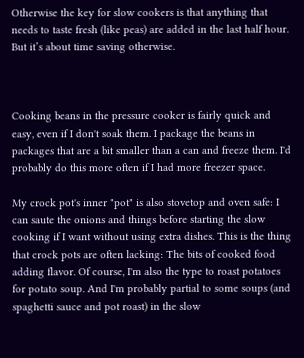Otherwise the key for slow cookers is that anything that needs to taste fresh (like peas) are added in the last half hour. But it’s about time saving otherwise.



Cooking beans in the pressure cooker is fairly quick and easy, even if I don't soak them. I package the beans in packages that are a bit smaller than a can and freeze them. I'd probably do this more often if I had more freezer space.

My crock pot's inner "pot" is also stovetop and oven safe: I can saute the onions and things before starting the slow cooking if I want without using extra dishes. This is the thing that crock pots are often lacking: The bits of cooked food adding flavor. Of course, I'm also the type to roast potatoes for potato soup. And I'm probably partial to some soups (and spaghetti sauce and pot roast) in the slow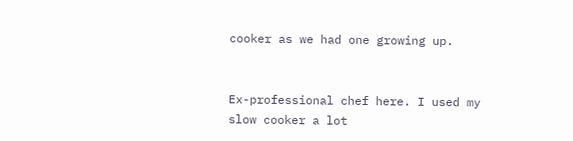cooker as we had one growing up.


Ex-professional chef here. I used my slow cooker a lot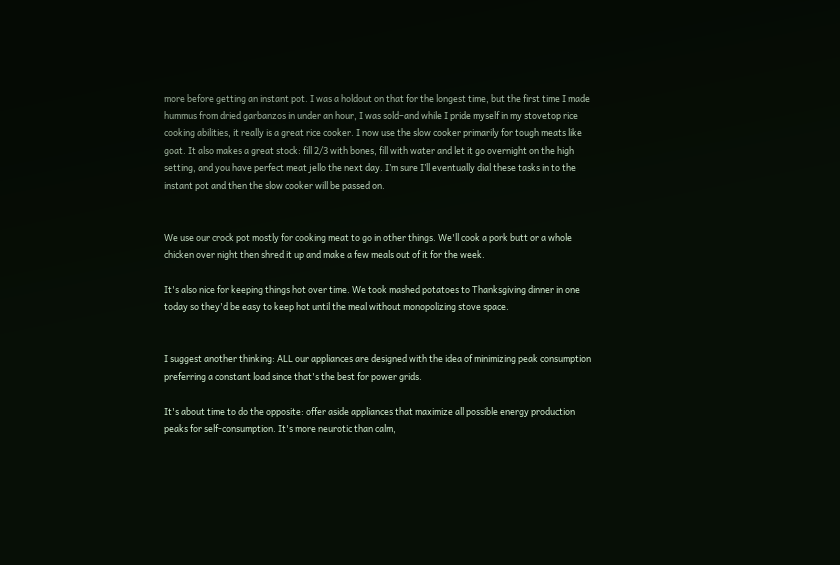more before getting an instant pot. I was a holdout on that for the longest time, but the first time I made hummus from dried garbanzos in under an hour, I was sold–and while I pride myself in my stovetop rice cooking abilities, it really is a great rice cooker. I now use the slow cooker primarily for tough meats like goat. It also makes a great stock: fill 2/3 with bones, fill with water and let it go overnight on the high setting, and you have perfect meat jello the next day. I’m sure I’ll eventually dial these tasks in to the instant pot and then the slow cooker will be passed on.


We use our crock pot mostly for cooking meat to go in other things. We'll cook a pork butt or a whole chicken over night then shred it up and make a few meals out of it for the week.

It's also nice for keeping things hot over time. We took mashed potatoes to Thanksgiving dinner in one today so they'd be easy to keep hot until the meal without monopolizing stove space.


I suggest another thinking: ALL our appliances are designed with the idea of minimizing peak consumption preferring a constant load since that's the best for power grids.

It's about time to do the opposite: offer aside appliances that maximize all possible energy production peaks for self-consumption. It's more neurotic than calm,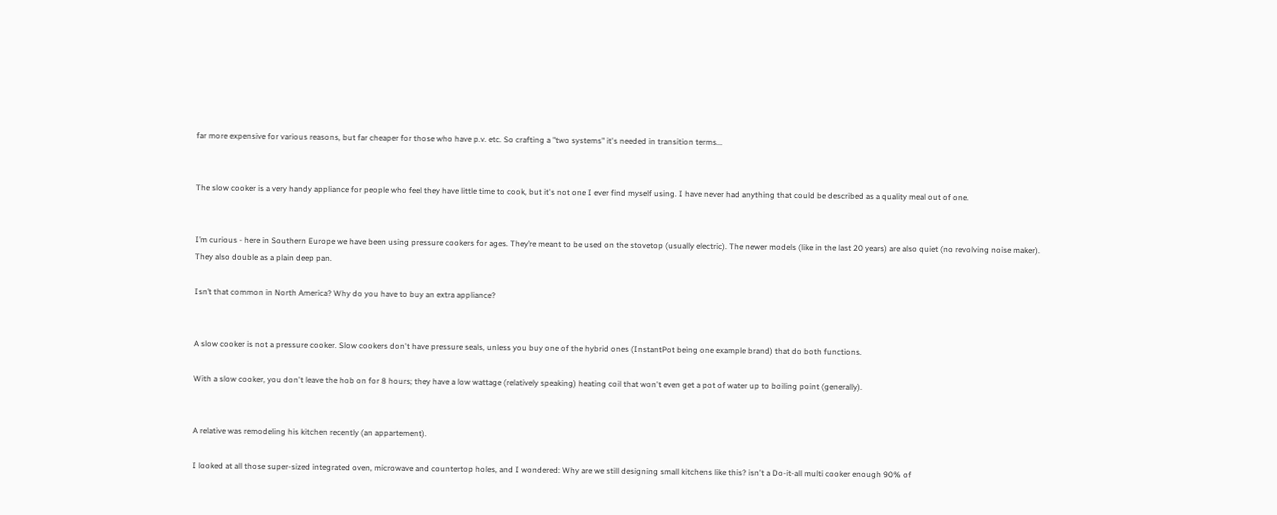far more expensive for various reasons, but far cheaper for those who have p.v. etc. So crafting a "two systems" it's needed in transition terms...


The slow cooker is a very handy appliance for people who feel they have little time to cook, but it's not one I ever find myself using. I have never had anything that could be described as a quality meal out of one.


I’m curious - here in Southern Europe we have been using pressure cookers for ages. They’re meant to be used on the stovetop (usually electric). The newer models (like in the last 20 years) are also quiet (no revolving noise maker). They also double as a plain deep pan.

Isn’t that common in North America? Why do you have to buy an extra appliance?


A slow cooker is not a pressure cooker. Slow cookers don't have pressure seals, unless you buy one of the hybrid ones (InstantPot being one example brand) that do both functions.

With a slow cooker, you don't leave the hob on for 8 hours; they have a low wattage (relatively speaking) heating coil that won't even get a pot of water up to boiling point (generally).


A relative was remodeling his kitchen recently (an appartement).

I looked at all those super-sized integrated oven, microwave and countertop holes, and I wondered: Why are we still designing small kitchens like this? isn't a Do-it-all multi cooker enough 90% of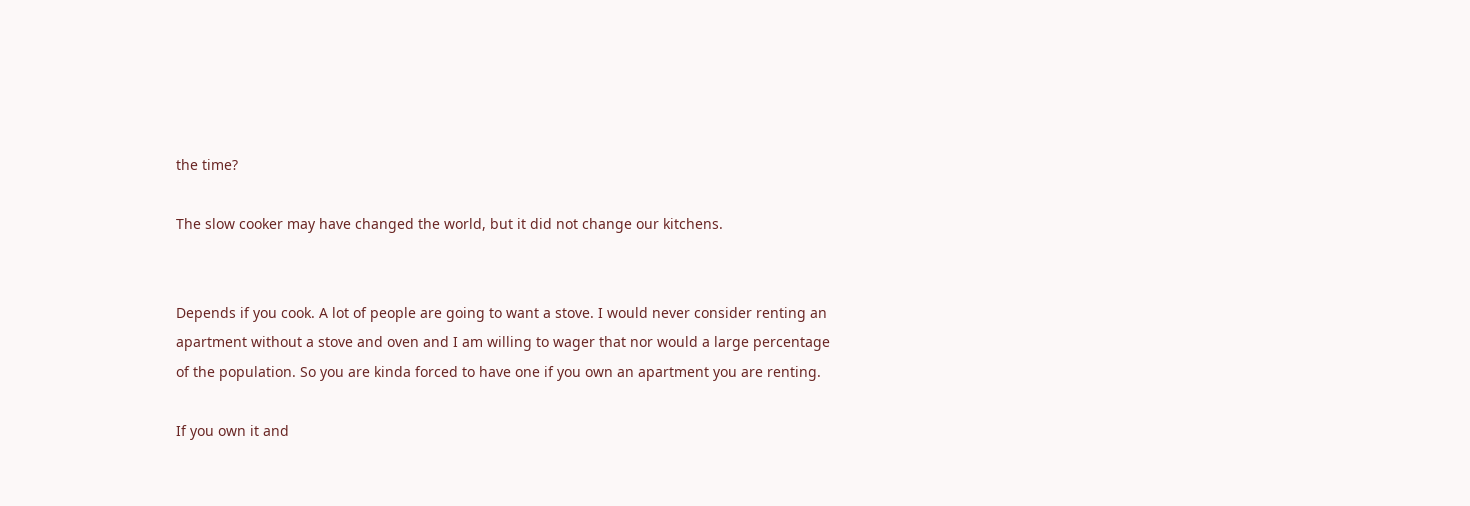the time?

The slow cooker may have changed the world, but it did not change our kitchens.


Depends if you cook. A lot of people are going to want a stove. I would never consider renting an apartment without a stove and oven and I am willing to wager that nor would a large percentage of the population. So you are kinda forced to have one if you own an apartment you are renting.

If you own it and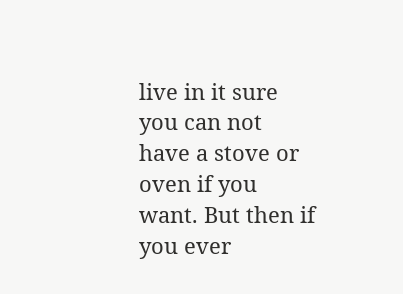live in it sure you can not have a stove or oven if you want. But then if you ever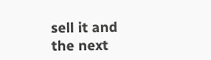sell it and the next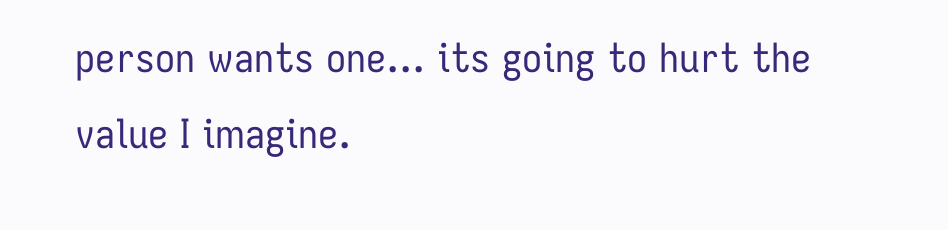person wants one... its going to hurt the value I imagine.